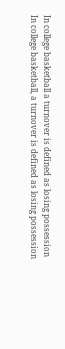In college basketball a turnover is defined as losing possession
In college basketball, a turnover is defined as losing possession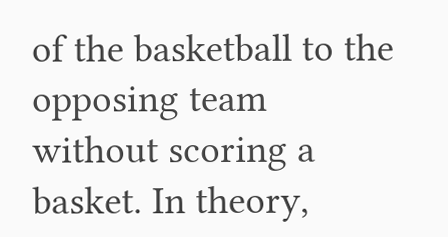of the basketball to the opposing team without scoring a basket. In theory,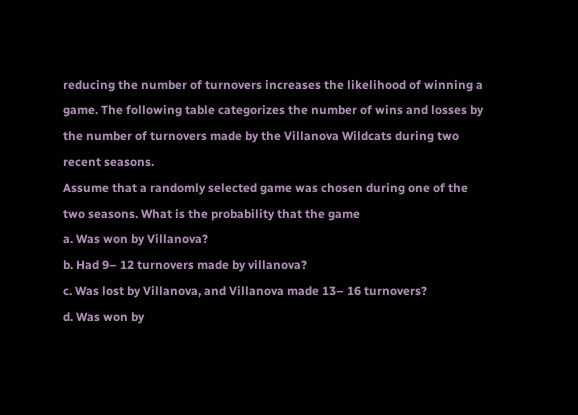reducing the number of turnovers increases the likelihood of winning a game. The following table categorizes the number of wins and losses by the number of turnovers made by the Villanova Wildcats during two recent seasons.
Assume that a randomly selected game was chosen during one of the two seasons. What is the probability that the game
a. Was won by Villanova?
b. Had 9– 12 turnovers made by villanova?
c. Was lost by Villanova, and Villanova made 13– 16 turnovers?
d. Was won by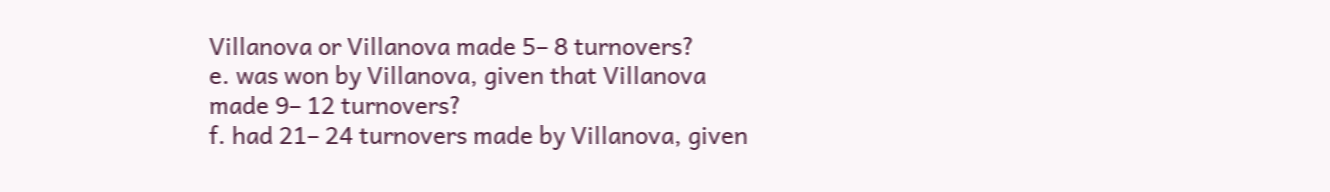Villanova or Villanova made 5– 8 turnovers?
e. was won by Villanova, given that Villanova made 9– 12 turnovers?
f. had 21– 24 turnovers made by Villanova, given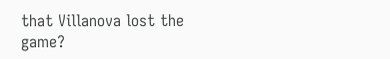that Villanova lost the game?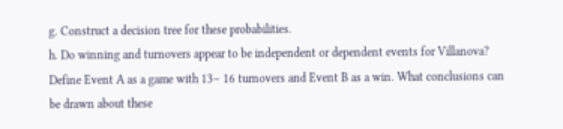g. Construct a decision tree for these probabilities.
h. Do winning and turnovers appear to be independent or dependent events for Villanova? Define Event A as a game with 13– 16 turnovers and Event B as a win. What conclusions can be drawn about these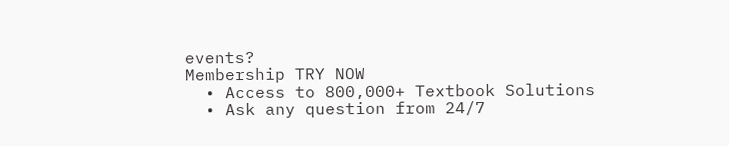events?
Membership TRY NOW
  • Access to 800,000+ Textbook Solutions
  • Ask any question from 24/7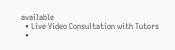available
  • Live Video Consultation with Tutors
  •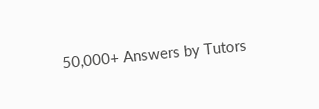50,000+ Answers by Tutors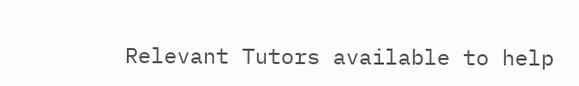Relevant Tutors available to help